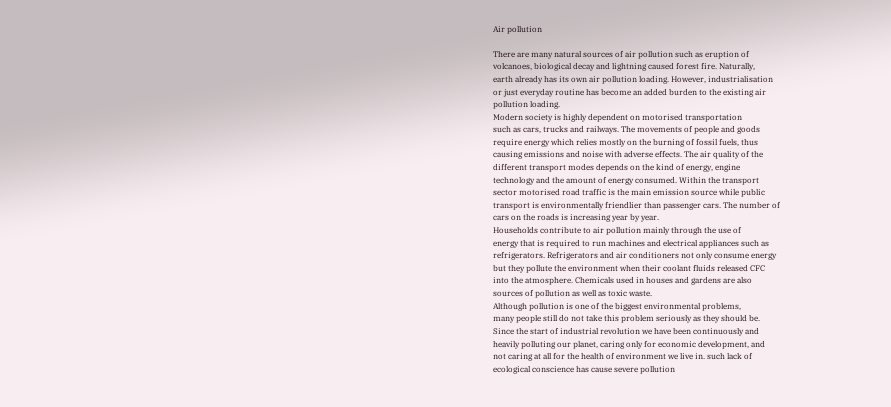Air pollution

There are many natural sources of air pollution such as eruption of
volcanoes, biological decay and lightning caused forest fire. Naturally,
earth already has its own air pollution loading. However, industrialisation
or just everyday routine has become an added burden to the existing air
pollution loading.
Modern society is highly dependent on motorised transportation
such as cars, trucks and railways. The movements of people and goods
require energy which relies mostly on the burning of fossil fuels, thus
causing emissions and noise with adverse effects. The air quality of the
different transport modes depends on the kind of energy, engine
technology and the amount of energy consumed. Within the transport
sector motorised road traffic is the main emission source while public
transport is environmentally friendlier than passenger cars. The number of
cars on the roads is increasing year by year.
Households contribute to air pollution mainly through the use of
energy that is required to run machines and electrical appliances such as
refrigerators. Refrigerators and air conditioners not only consume energy
but they pollute the environment when their coolant fluids released CFC
into the atmosphere. Chemicals used in houses and gardens are also
sources of pollution as well as toxic waste.
Although pollution is one of the biggest environmental problems,
many people still do not take this problem seriously as they should be.
Since the start of industrial revolution we have been continuously and
heavily polluting our planet, caring only for economic development, and
not caring at all for the health of environment we live in. such lack of
ecological conscience has cause severe pollution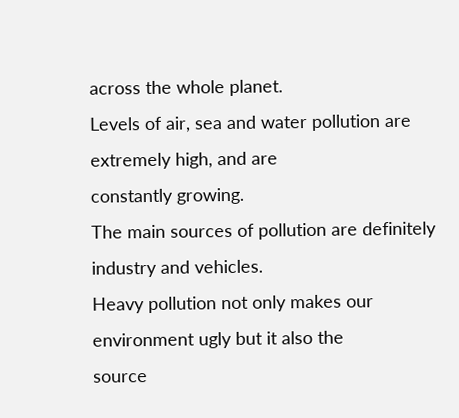across the whole planet.
Levels of air, sea and water pollution are extremely high, and are
constantly growing.
The main sources of pollution are definitely industry and vehicles.
Heavy pollution not only makes our environment ugly but it also the
source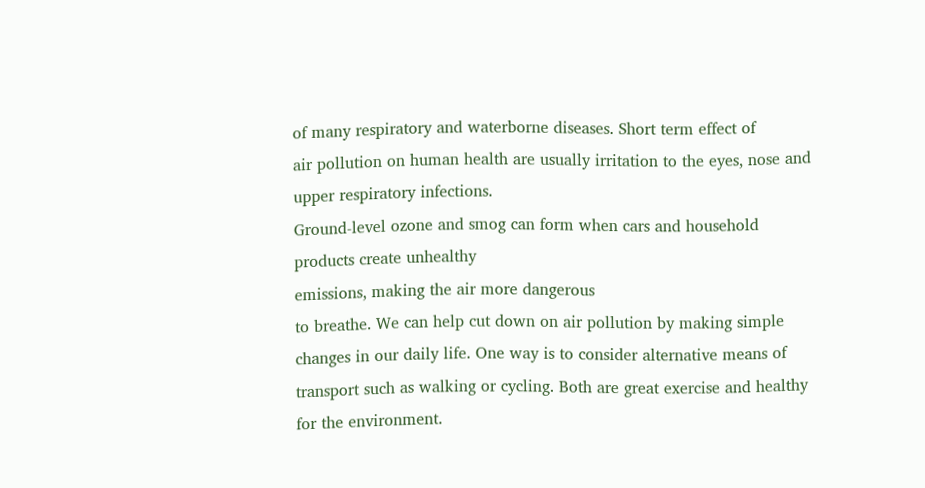of many respiratory and waterborne diseases. Short term effect of
air pollution on human health are usually irritation to the eyes, nose and
upper respiratory infections.
Ground-level ozone and smog can form when cars and household
products create unhealthy
emissions, making the air more dangerous
to breathe. We can help cut down on air pollution by making simple
changes in our daily life. One way is to consider alternative means of
transport such as walking or cycling. Both are great exercise and healthy
for the environment.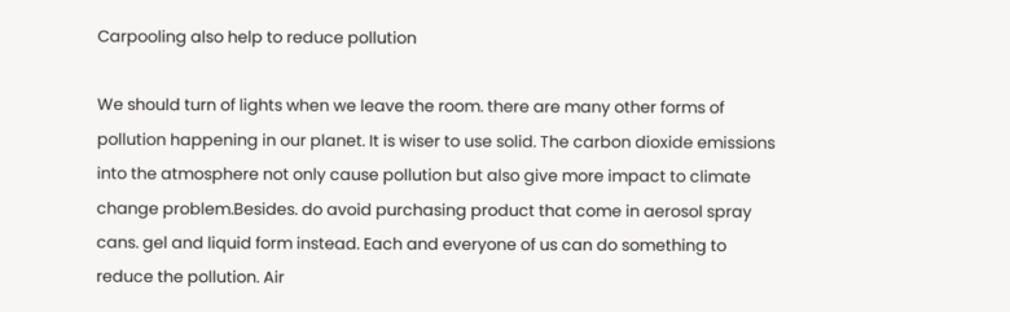Carpooling also help to reduce pollution

We should turn of lights when we leave the room. there are many other forms of pollution happening in our planet. It is wiser to use solid. The carbon dioxide emissions into the atmosphere not only cause pollution but also give more impact to climate change problem.Besides. do avoid purchasing product that come in aerosol spray cans. gel and liquid form instead. Each and everyone of us can do something to reduce the pollution. Air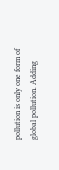pollution is only one form of global pollution. Adding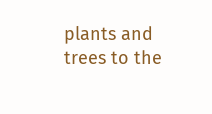plants and trees to the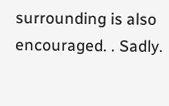surrounding is also encouraged. . Sadly.